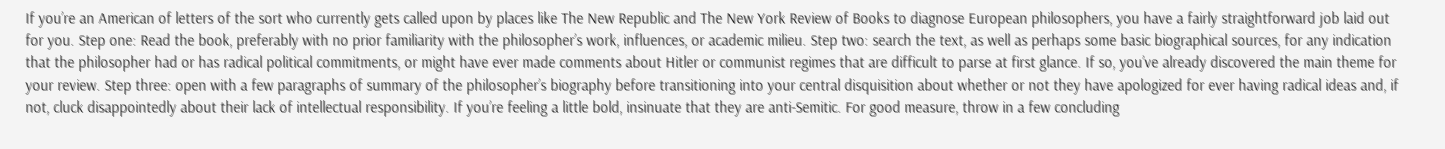If you’re an American of letters of the sort who currently gets called upon by places like The New Republic and The New York Review of Books to diagnose European philosophers, you have a fairly straightforward job laid out for you. Step one: Read the book, preferably with no prior familiarity with the philosopher’s work, influences, or academic milieu. Step two: search the text, as well as perhaps some basic biographical sources, for any indication that the philosopher had or has radical political commitments, or might have ever made comments about Hitler or communist regimes that are difficult to parse at first glance. If so, you’ve already discovered the main theme for your review. Step three: open with a few paragraphs of summary of the philosopher’s biography before transitioning into your central disquisition about whether or not they have apologized for ever having radical ideas and, if not, cluck disappointedly about their lack of intellectual responsibility. If you’re feeling a little bold, insinuate that they are anti-Semitic. For good measure, throw in a few concluding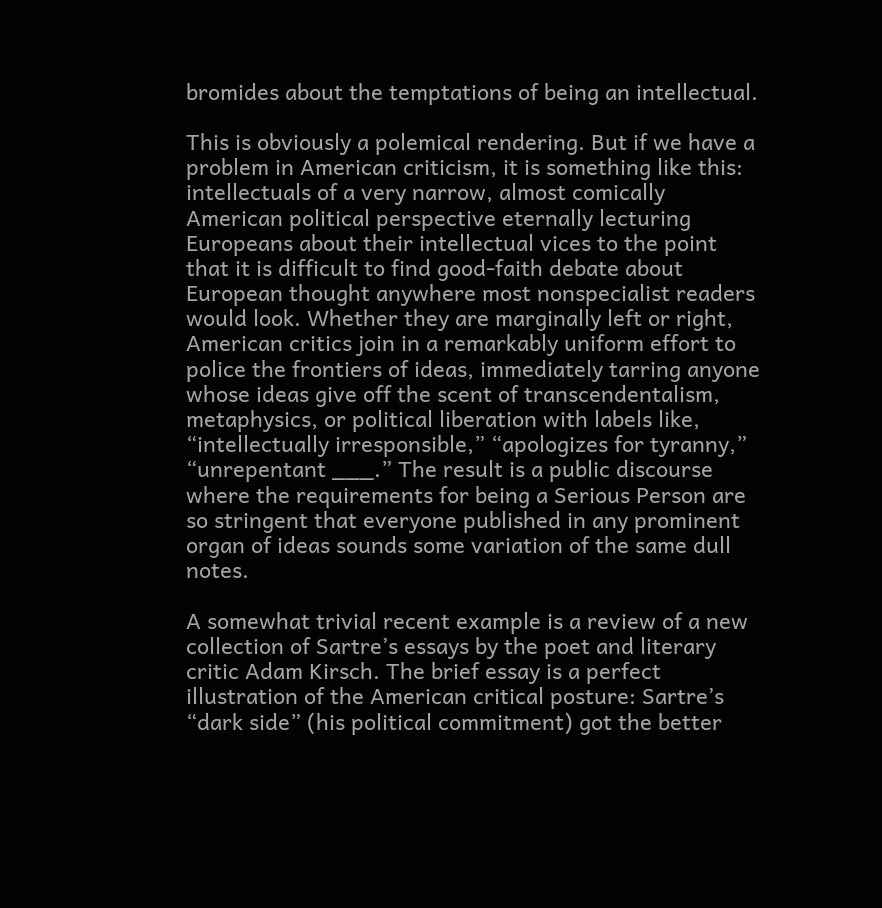bromides about the temptations of being an intellectual.

This is obviously a polemical rendering. But if we have a problem in American criticism, it is something like this: intellectuals of a very narrow, almost comically American political perspective eternally lecturing Europeans about their intellectual vices to the point that it is difficult to find good-faith debate about European thought anywhere most nonspecialist readers would look. Whether they are marginally left or right, American critics join in a remarkably uniform effort to police the frontiers of ideas, immediately tarring anyone whose ideas give off the scent of transcendentalism, metaphysics, or political liberation with labels like, “intellectually irresponsible,” “apologizes for tyranny,” “unrepentant ___.” The result is a public discourse where the requirements for being a Serious Person are so stringent that everyone published in any prominent organ of ideas sounds some variation of the same dull notes.

A somewhat trivial recent example is a review of a new collection of Sartre’s essays by the poet and literary critic Adam Kirsch. The brief essay is a perfect illustration of the American critical posture: Sartre’s “dark side” (his political commitment) got the better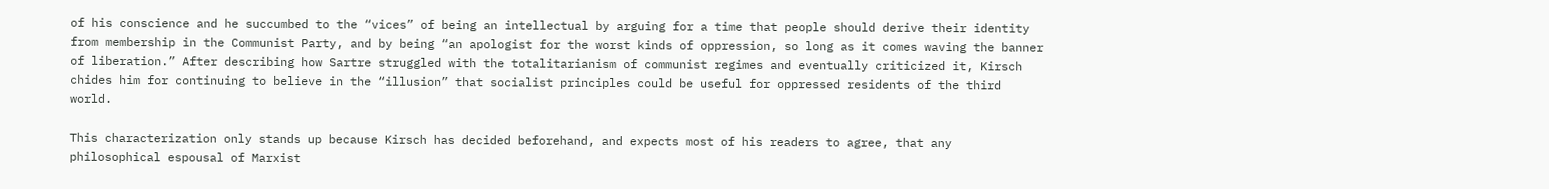of his conscience and he succumbed to the “vices” of being an intellectual by arguing for a time that people should derive their identity from membership in the Communist Party, and by being “an apologist for the worst kinds of oppression, so long as it comes waving the banner of liberation.” After describing how Sartre struggled with the totalitarianism of communist regimes and eventually criticized it, Kirsch chides him for continuing to believe in the “illusion” that socialist principles could be useful for oppressed residents of the third world.

This characterization only stands up because Kirsch has decided beforehand, and expects most of his readers to agree, that any philosophical espousal of Marxist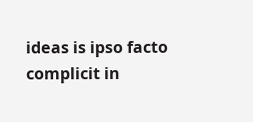ideas is ipso facto complicit in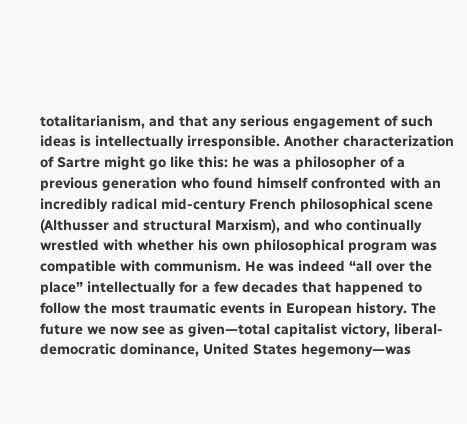totalitarianism, and that any serious engagement of such ideas is intellectually irresponsible. Another characterization of Sartre might go like this: he was a philosopher of a previous generation who found himself confronted with an incredibly radical mid-century French philosophical scene (Althusser and structural Marxism), and who continually wrestled with whether his own philosophical program was compatible with communism. He was indeed “all over the place” intellectually for a few decades that happened to follow the most traumatic events in European history. The future we now see as given—total capitalist victory, liberal-democratic dominance, United States hegemony—was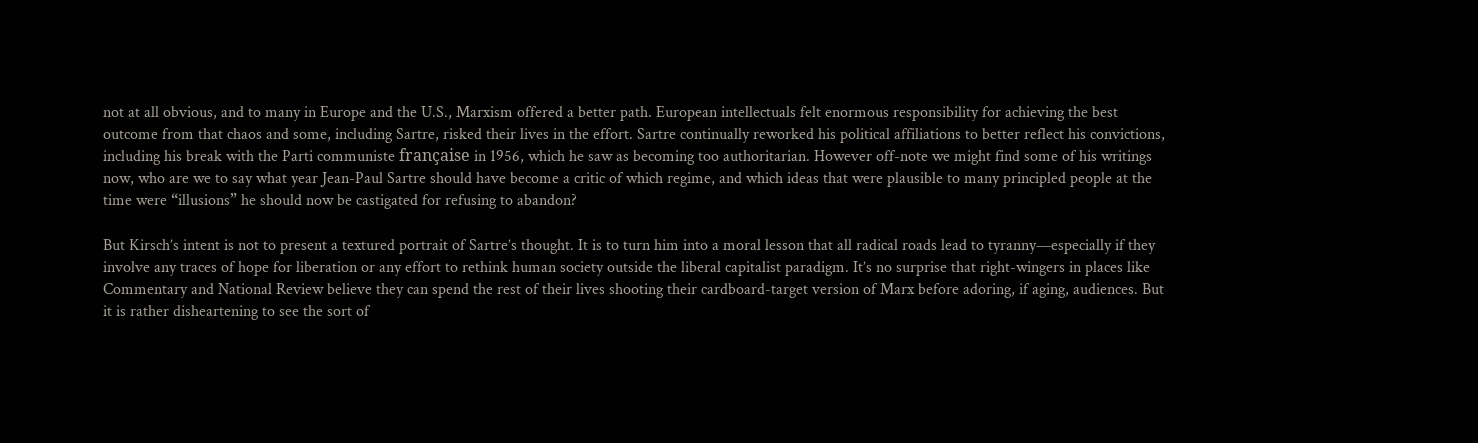not at all obvious, and to many in Europe and the U.S., Marxism offered a better path. European intellectuals felt enormous responsibility for achieving the best outcome from that chaos and some, including Sartre, risked their lives in the effort. Sartre continually reworked his political affiliations to better reflect his convictions, including his break with the Parti communiste française in 1956, which he saw as becoming too authoritarian. However off-note we might find some of his writings now, who are we to say what year Jean-Paul Sartre should have become a critic of which regime, and which ideas that were plausible to many principled people at the time were “illusions” he should now be castigated for refusing to abandon?

But Kirsch’s intent is not to present a textured portrait of Sartre’s thought. It is to turn him into a moral lesson that all radical roads lead to tyranny—especially if they involve any traces of hope for liberation or any effort to rethink human society outside the liberal capitalist paradigm. It’s no surprise that right-wingers in places like Commentary and National Review believe they can spend the rest of their lives shooting their cardboard-target version of Marx before adoring, if aging, audiences. But it is rather disheartening to see the sort of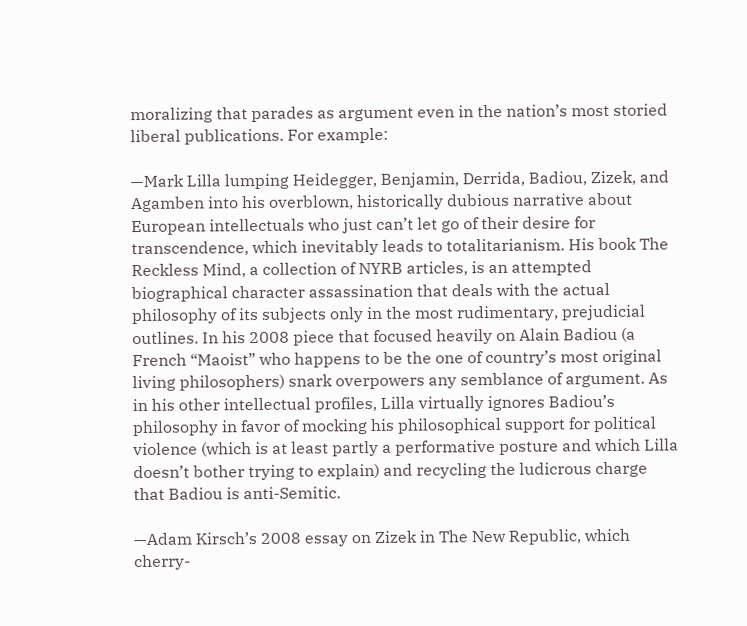moralizing that parades as argument even in the nation’s most storied liberal publications. For example:

—Mark Lilla lumping Heidegger, Benjamin, Derrida, Badiou, Zizek, and Agamben into his overblown, historically dubious narrative about European intellectuals who just can’t let go of their desire for transcendence, which inevitably leads to totalitarianism. His book The Reckless Mind, a collection of NYRB articles, is an attempted biographical character assassination that deals with the actual philosophy of its subjects only in the most rudimentary, prejudicial outlines. In his 2008 piece that focused heavily on Alain Badiou (a French “Maoist” who happens to be the one of country’s most original living philosophers) snark overpowers any semblance of argument. As in his other intellectual profiles, Lilla virtually ignores Badiou’s philosophy in favor of mocking his philosophical support for political violence (which is at least partly a performative posture and which Lilla doesn’t bother trying to explain) and recycling the ludicrous charge that Badiou is anti-Semitic.

—Adam Kirsch’s 2008 essay on Zizek in The New Republic, which cherry-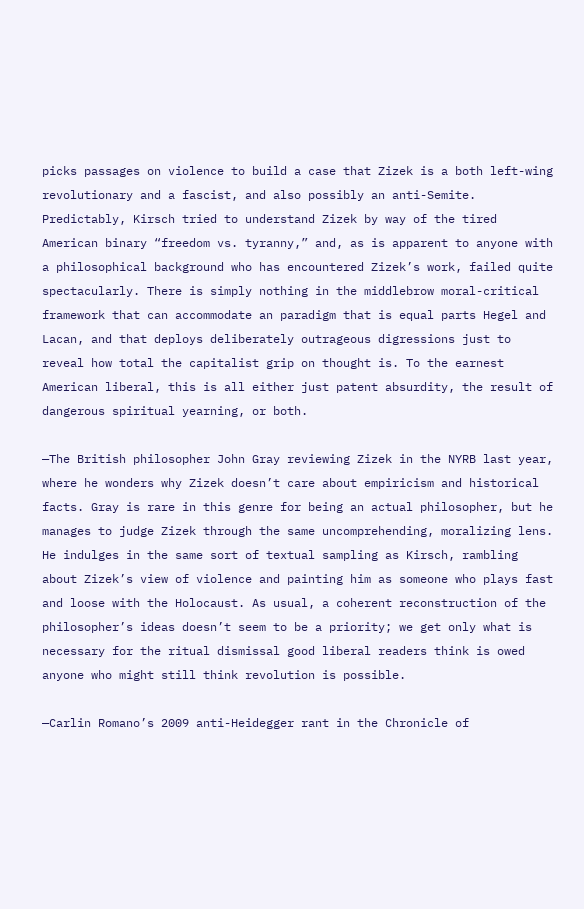picks passages on violence to build a case that Zizek is a both left-wing revolutionary and a fascist, and also possibly an anti-Semite. Predictably, Kirsch tried to understand Zizek by way of the tired American binary “freedom vs. tyranny,” and, as is apparent to anyone with a philosophical background who has encountered Zizek’s work, failed quite spectacularly. There is simply nothing in the middlebrow moral-critical framework that can accommodate an paradigm that is equal parts Hegel and Lacan, and that deploys deliberately outrageous digressions just to reveal how total the capitalist grip on thought is. To the earnest American liberal, this is all either just patent absurdity, the result of dangerous spiritual yearning, or both.

—The British philosopher John Gray reviewing Zizek in the NYRB last year, where he wonders why Zizek doesn’t care about empiricism and historical facts. Gray is rare in this genre for being an actual philosopher, but he manages to judge Zizek through the same uncomprehending, moralizing lens. He indulges in the same sort of textual sampling as Kirsch, rambling about Zizek’s view of violence and painting him as someone who plays fast and loose with the Holocaust. As usual, a coherent reconstruction of the philosopher’s ideas doesn’t seem to be a priority; we get only what is necessary for the ritual dismissal good liberal readers think is owed anyone who might still think revolution is possible.

—Carlin Romano’s 2009 anti-Heidegger rant in the Chronicle of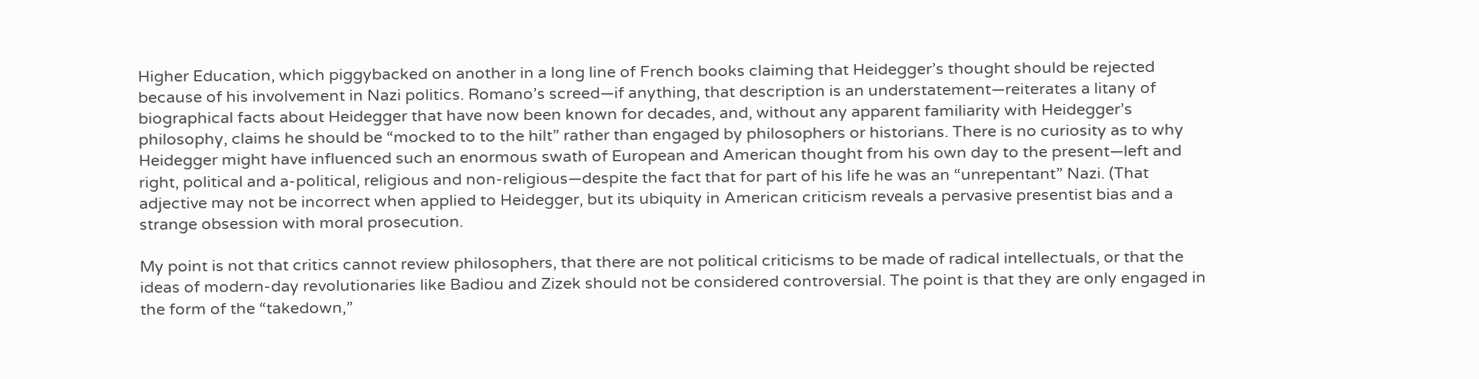Higher Education, which piggybacked on another in a long line of French books claiming that Heidegger’s thought should be rejected because of his involvement in Nazi politics. Romano’s screed—if anything, that description is an understatement—reiterates a litany of biographical facts about Heidegger that have now been known for decades, and, without any apparent familiarity with Heidegger’s philosophy, claims he should be “mocked to to the hilt” rather than engaged by philosophers or historians. There is no curiosity as to why Heidegger might have influenced such an enormous swath of European and American thought from his own day to the present—left and right, political and a-political, religious and non-religious—despite the fact that for part of his life he was an “unrepentant” Nazi. (That adjective may not be incorrect when applied to Heidegger, but its ubiquity in American criticism reveals a pervasive presentist bias and a strange obsession with moral prosecution.

My point is not that critics cannot review philosophers, that there are not political criticisms to be made of radical intellectuals, or that the ideas of modern-day revolutionaries like Badiou and Zizek should not be considered controversial. The point is that they are only engaged in the form of the “takedown,”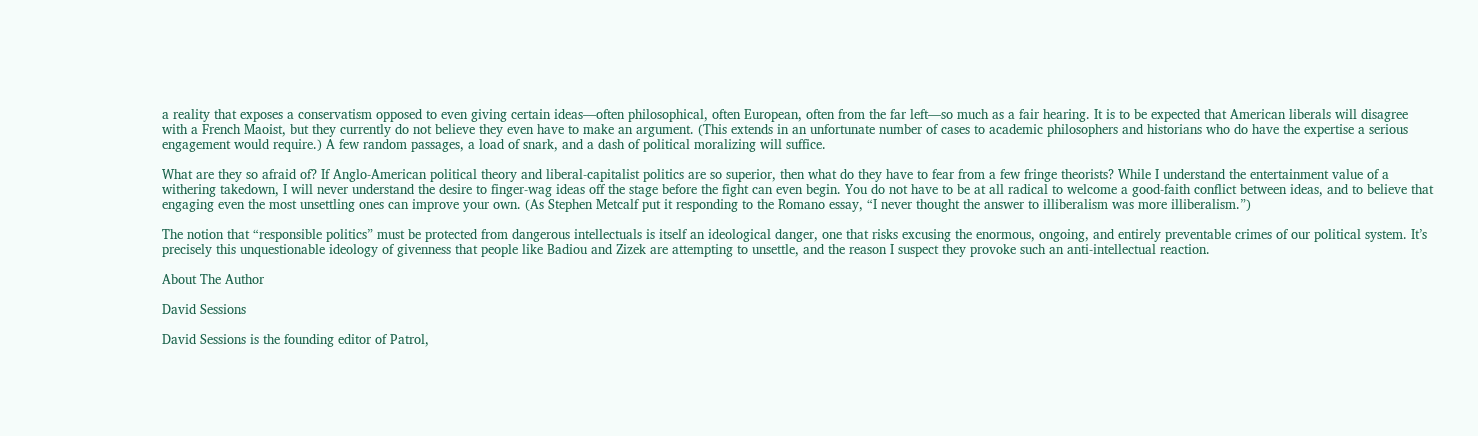a reality that exposes a conservatism opposed to even giving certain ideas—often philosophical, often European, often from the far left—so much as a fair hearing. It is to be expected that American liberals will disagree with a French Maoist, but they currently do not believe they even have to make an argument. (This extends in an unfortunate number of cases to academic philosophers and historians who do have the expertise a serious engagement would require.) A few random passages, a load of snark, and a dash of political moralizing will suffice.

What are they so afraid of? If Anglo-American political theory and liberal-capitalist politics are so superior, then what do they have to fear from a few fringe theorists? While I understand the entertainment value of a withering takedown, I will never understand the desire to finger-wag ideas off the stage before the fight can even begin. You do not have to be at all radical to welcome a good-faith conflict between ideas, and to believe that engaging even the most unsettling ones can improve your own. (As Stephen Metcalf put it responding to the Romano essay, “I never thought the answer to illiberalism was more illiberalism.”)

The notion that “responsible politics” must be protected from dangerous intellectuals is itself an ideological danger, one that risks excusing the enormous, ongoing, and entirely preventable crimes of our political system. It’s precisely this unquestionable ideology of givenness that people like Badiou and Zizek are attempting to unsettle, and the reason I suspect they provoke such an anti-intellectual reaction.

About The Author

David Sessions

David Sessions is the founding editor of Patrol,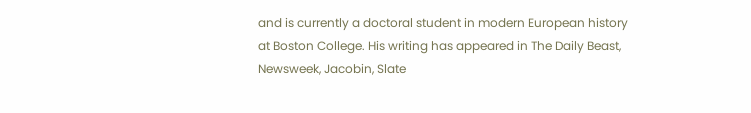and is currently a doctoral student in modern European history at Boston College. His writing has appeared in The Daily Beast, Newsweek, Jacobin, Slate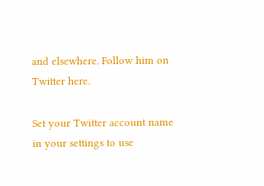and elsewhere. Follow him on Twitter here.

Set your Twitter account name in your settings to use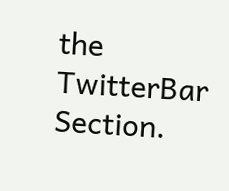the TwitterBar Section.